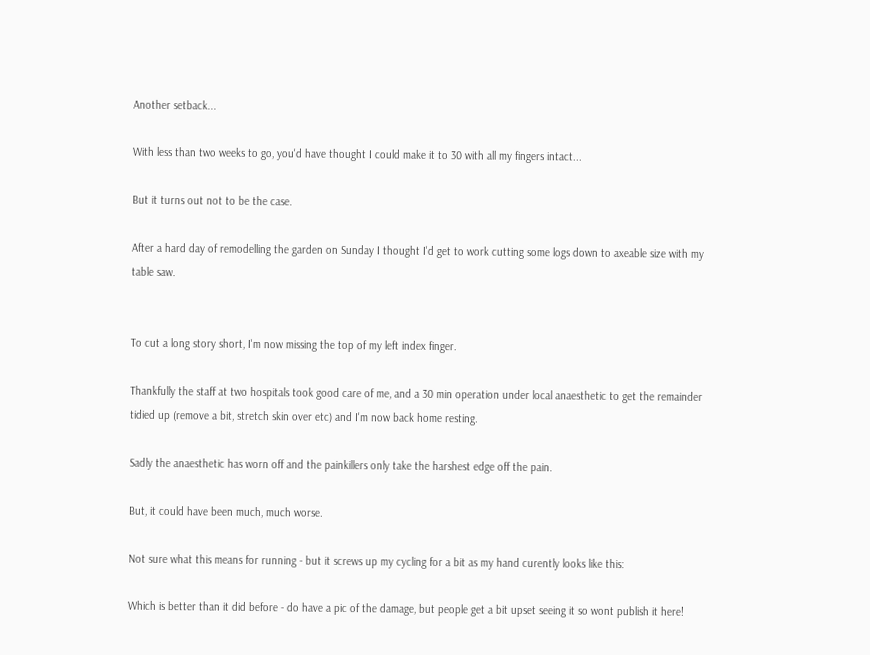Another setback...

With less than two weeks to go, you'd have thought I could make it to 30 with all my fingers intact...

But it turns out not to be the case.

After a hard day of remodelling the garden on Sunday I thought I'd get to work cutting some logs down to axeable size with my table saw.


To cut a long story short, I'm now missing the top of my left index finger.

Thankfully the staff at two hospitals took good care of me, and a 30 min operation under local anaesthetic to get the remainder tidied up (remove a bit, stretch skin over etc) and I'm now back home resting.

Sadly the anaesthetic has worn off and the painkillers only take the harshest edge off the pain.

But, it could have been much, much worse.

Not sure what this means for running - but it screws up my cycling for a bit as my hand curently looks like this:

Which is better than it did before - do have a pic of the damage, but people get a bit upset seeing it so wont publish it here!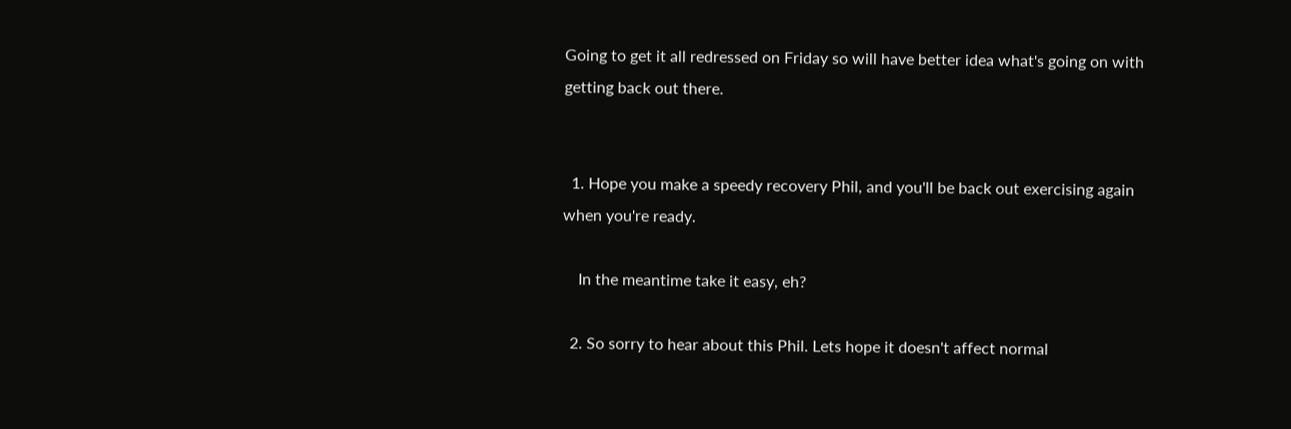Going to get it all redressed on Friday so will have better idea what's going on with getting back out there.


  1. Hope you make a speedy recovery Phil, and you'll be back out exercising again when you're ready.

    In the meantime take it easy, eh?

  2. So sorry to hear about this Phil. Lets hope it doesn't affect normal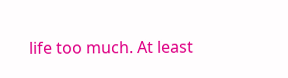life too much. At least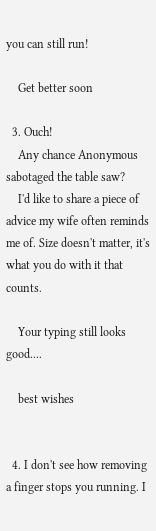you can still run!

    Get better soon

  3. Ouch!
    Any chance Anonymous sabotaged the table saw?
    I'd like to share a piece of advice my wife often reminds me of. Size doesn't matter, it's what you do with it that counts.

    Your typing still looks good....

    best wishes


  4. I don't see how removing a finger stops you running. I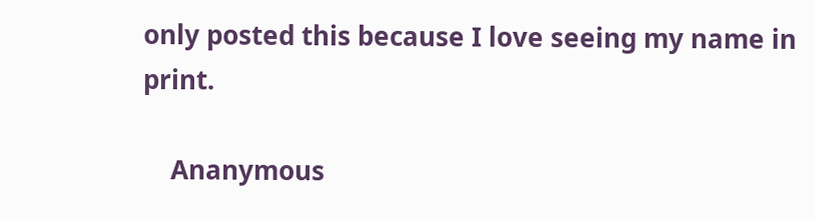only posted this because I love seeing my name in print.

    Ananymous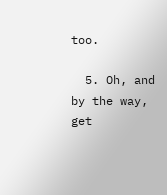too.

  5. Oh, and by the way, get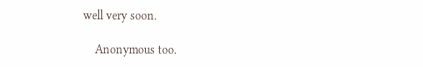well very soon.

    Anonymous too.